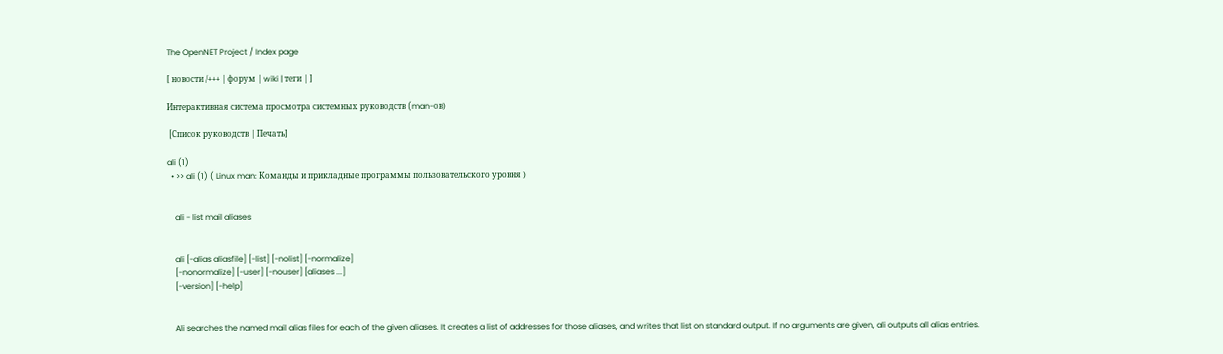The OpenNET Project / Index page

[ новости /+++ | форум | wiki | теги | ]

Интерактивная система просмотра системных руководств (man-ов)

 [Cписок руководств | Печать]

ali (1)
  • >> ali (1) ( Linux man: Команды и прикладные программы пользовательского уровня )


    ali - list mail aliases


    ali [-alias aliasfile] [-list] [-nolist] [-normalize]
    [-nonormalize] [-user] [-nouser] [aliases ...]
    [-version] [-help]


    Ali searches the named mail alias files for each of the given aliases. It creates a list of addresses for those aliases, and writes that list on standard output. If no arguments are given, ali outputs all alias entries.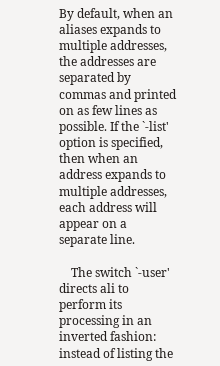By default, when an aliases expands to multiple addresses, the addresses are separated by commas and printed on as few lines as possible. If the `-list' option is specified, then when an address expands to multiple addresses, each address will appear on a separate line.

    The switch `-user' directs ali to perform its processing in an inverted fashion: instead of listing the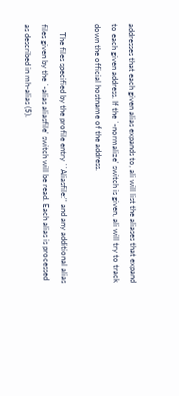addresses that each given alias expands to, ali will list the aliases that expand to each given address. If the `-normalize' switch is given, ali will try to track down the official hostname of the address.

    The files specified by the profile entry ``Aliasfile:'' and any additional alias files given by the `-alias aliasfile' switch will be read. Each alias is processed as described in mh-alias (5).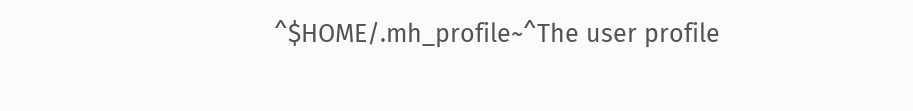^$HOME/.mh_profile~^The user profile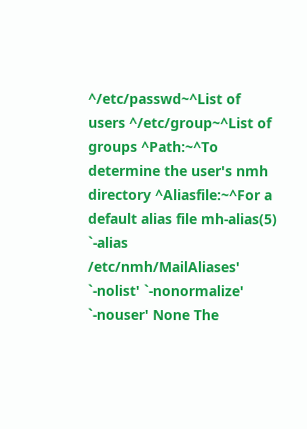^/etc/passwd~^List of users ^/etc/group~^List of groups ^Path:~^To determine the user's nmh directory ^Aliasfile:~^For a default alias file mh-alias(5) `-alias /etc/nmh/MailAliases' `-nolist' `-nonormalize' `-nouser' None The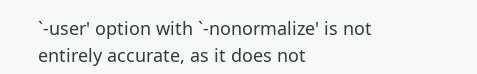`-user' option with `-nonormalize' is not entirely accurate, as it does not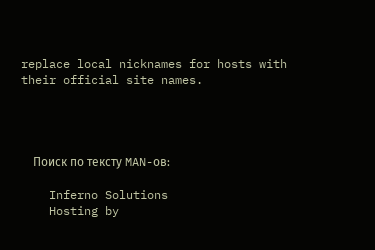replace local nicknames for hosts with their official site names.




    Поиск по тексту MAN-ов:

    Inferno Solutions
    Hosting by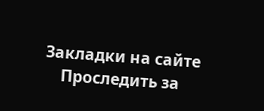Закладки на сайте
    Проследить за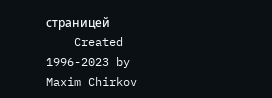страницей
    Created 1996-2023 by Maxim Chirkov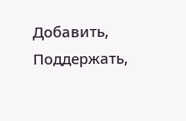Добавить, Поддержать,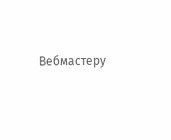Вебмастеру